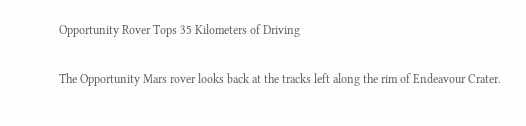Opportunity Rover Tops 35 Kilometers of Driving

The Opportunity Mars rover looks back at the tracks left along the rim of Endeavour Crater.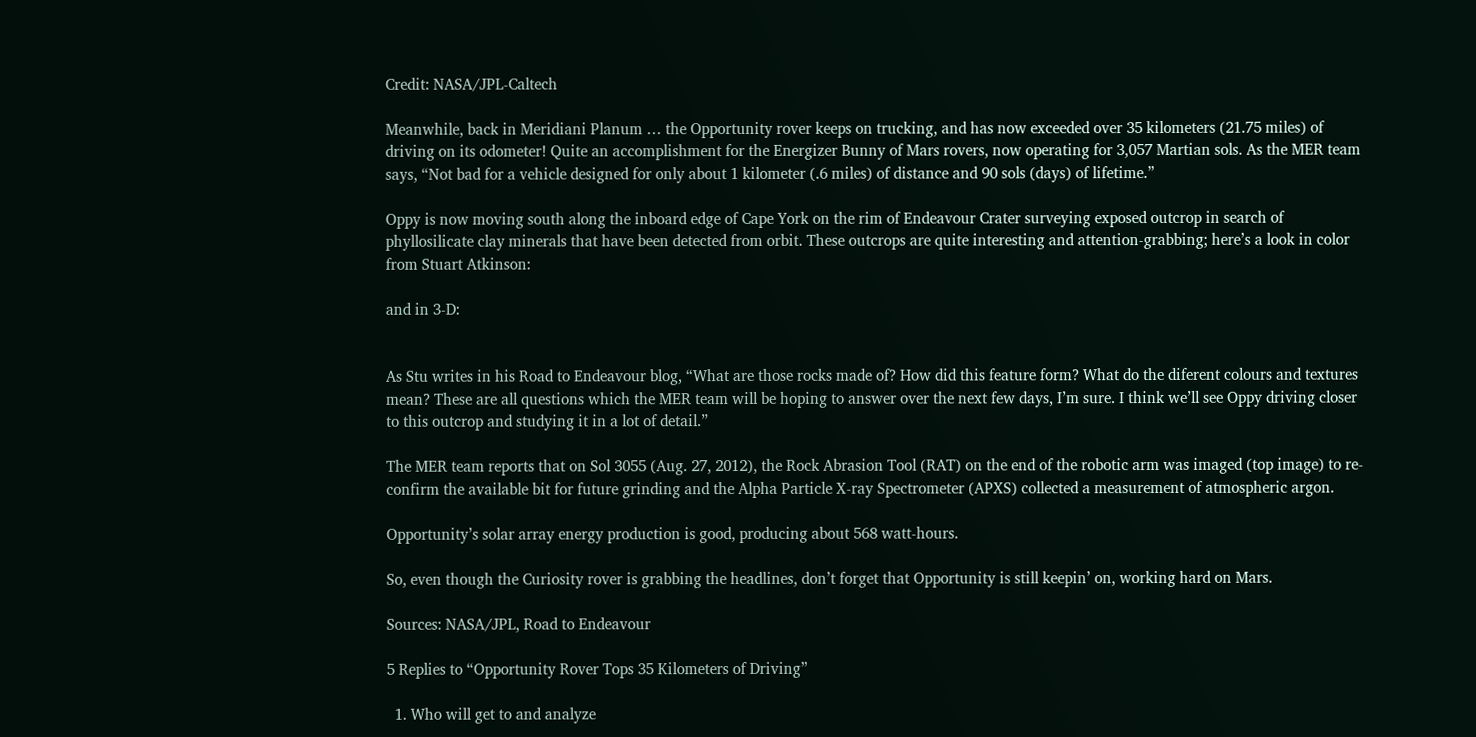Credit: NASA/JPL-Caltech

Meanwhile, back in Meridiani Planum … the Opportunity rover keeps on trucking, and has now exceeded over 35 kilometers (21.75 miles) of driving on its odometer! Quite an accomplishment for the Energizer Bunny of Mars rovers, now operating for 3,057 Martian sols. As the MER team says, “Not bad for a vehicle designed for only about 1 kilometer (.6 miles) of distance and 90 sols (days) of lifetime.”

Oppy is now moving south along the inboard edge of Cape York on the rim of Endeavour Crater surveying exposed outcrop in search of phyllosilicate clay minerals that have been detected from orbit. These outcrops are quite interesting and attention-grabbing; here’s a look in color from Stuart Atkinson:

and in 3-D:


As Stu writes in his Road to Endeavour blog, “What are those rocks made of? How did this feature form? What do the diferent colours and textures mean? These are all questions which the MER team will be hoping to answer over the next few days, I’m sure. I think we’ll see Oppy driving closer to this outcrop and studying it in a lot of detail.”

The MER team reports that on Sol 3055 (Aug. 27, 2012), the Rock Abrasion Tool (RAT) on the end of the robotic arm was imaged (top image) to re-confirm the available bit for future grinding and the Alpha Particle X-ray Spectrometer (APXS) collected a measurement of atmospheric argon.

Opportunity’s solar array energy production is good, producing about 568 watt-hours.

So, even though the Curiosity rover is grabbing the headlines, don’t forget that Opportunity is still keepin’ on, working hard on Mars.

Sources: NASA/JPL, Road to Endeavour

5 Replies to “Opportunity Rover Tops 35 Kilometers of Driving”

  1. Who will get to and analyze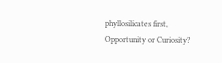phyllosilicates first, Opportunity or Curiosity?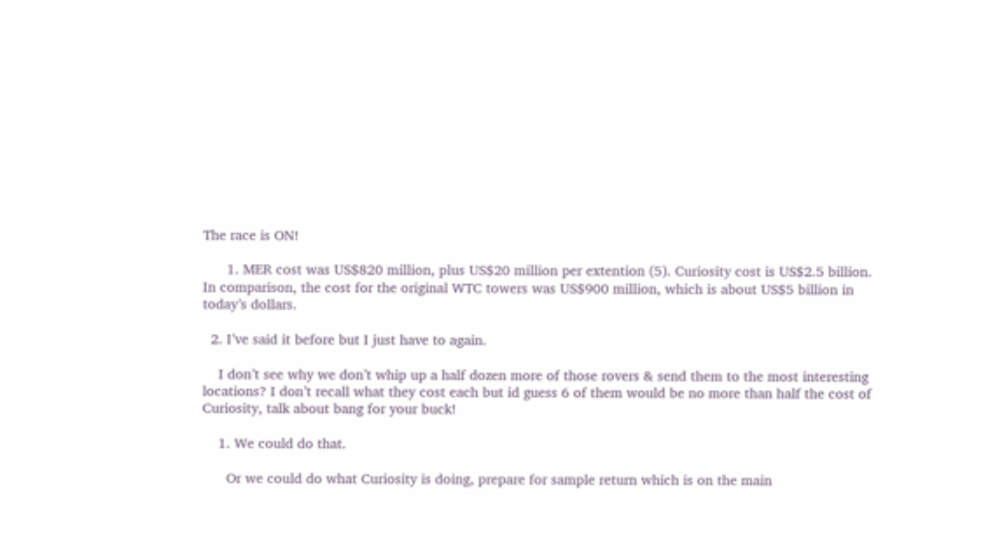The race is ON!

      1. MER cost was US$820 million, plus US$20 million per extention (5). Curiosity cost is US$2.5 billion. In comparison, the cost for the original WTC towers was US$900 million, which is about US$5 billion in today’s dollars.

  2. I’ve said it before but I just have to again.

    I don’t see why we don’t whip up a half dozen more of those rovers & send them to the most interesting locations? I don’t recall what they cost each but id guess 6 of them would be no more than half the cost of Curiosity, talk about bang for your buck!

    1. We could do that.

      Or we could do what Curiosity is doing, prepare for sample return which is on the main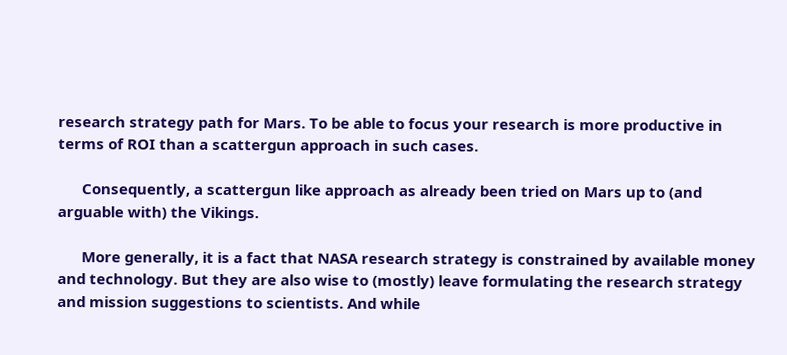research strategy path for Mars. To be able to focus your research is more productive in terms of ROI than a scattergun approach in such cases.

      Consequently, a scattergun like approach as already been tried on Mars up to (and arguable with) the Vikings.

      More generally, it is a fact that NASA research strategy is constrained by available money and technology. But they are also wise to (mostly) leave formulating the research strategy and mission suggestions to scientists. And while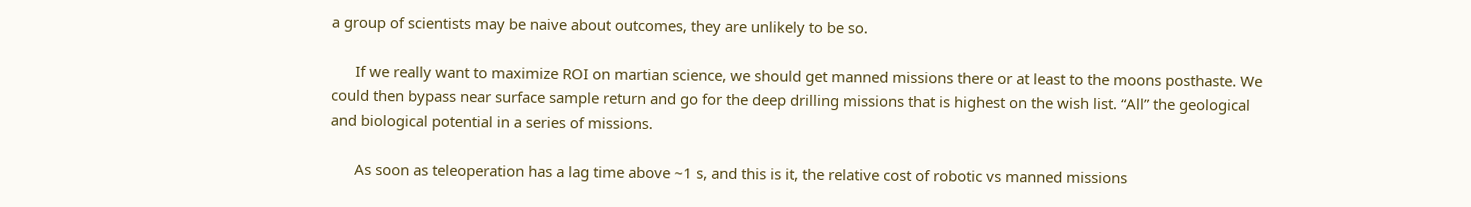a group of scientists may be naive about outcomes, they are unlikely to be so.

      If we really want to maximize ROI on martian science, we should get manned missions there or at least to the moons posthaste. We could then bypass near surface sample return and go for the deep drilling missions that is highest on the wish list. “All” the geological and biological potential in a series of missions.

      As soon as teleoperation has a lag time above ~1 s, and this is it, the relative cost of robotic vs manned missions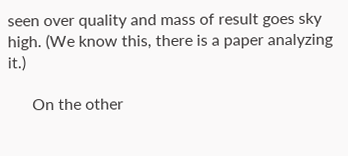seen over quality and mass of result goes sky high. (We know this, there is a paper analyzing it.)

      On the other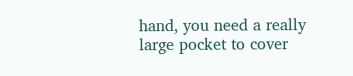hand, you need a really large pocket to cover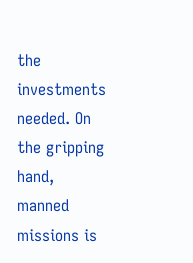the investments needed. On the gripping hand, manned missions is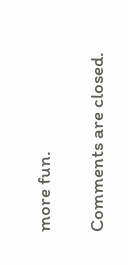more fun.

Comments are closed.